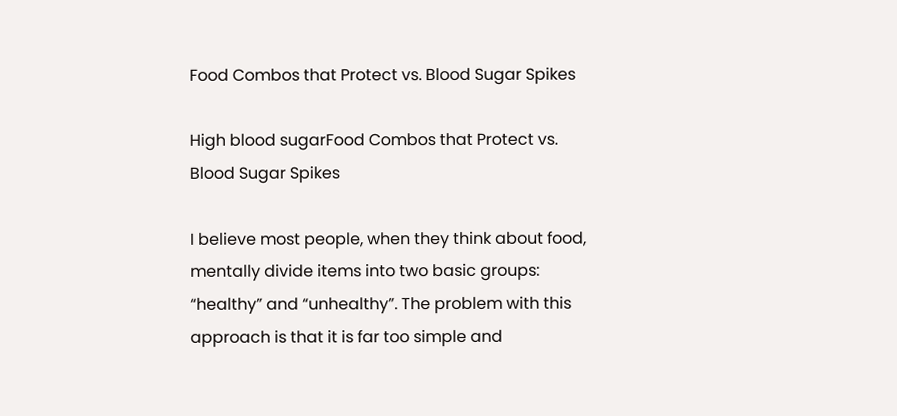Food Combos that Protect vs. Blood Sugar Spikes

High blood sugarFood Combos that Protect vs. Blood Sugar Spikes

I believe most people, when they think about food, mentally divide items into two basic groups: “healthy” and “unhealthy”. The problem with this approach is that it is far too simple and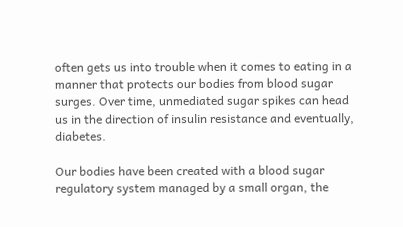often gets us into trouble when it comes to eating in a manner that protects our bodies from blood sugar surges. Over time, unmediated sugar spikes can head us in the direction of insulin resistance and eventually, diabetes.

Our bodies have been created with a blood sugar regulatory system managed by a small organ, the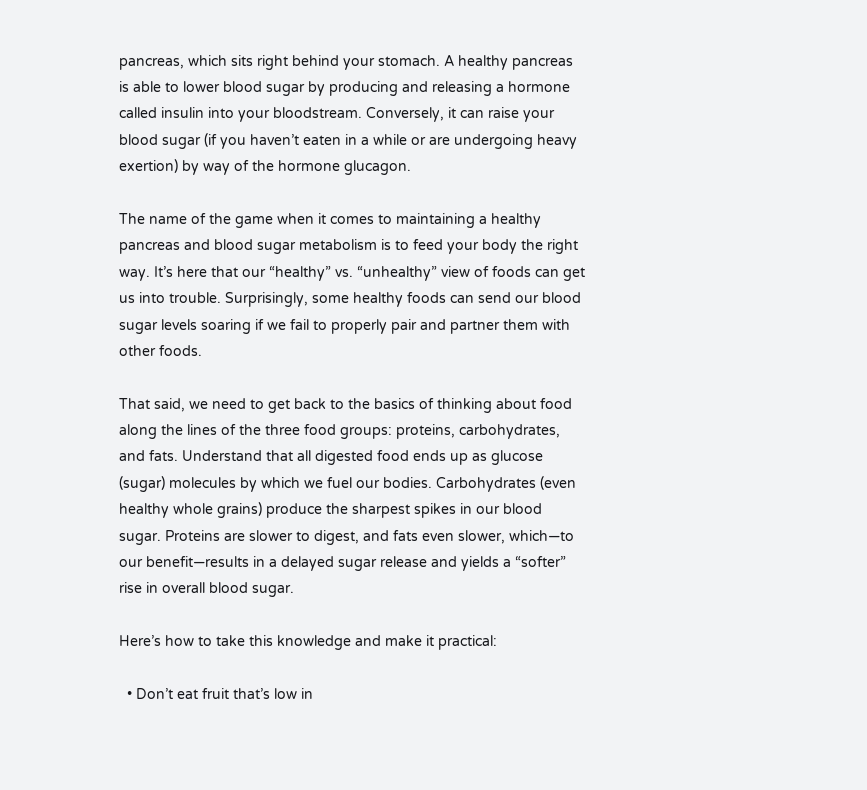pancreas, which sits right behind your stomach. A healthy pancreas is able to lower blood sugar by producing and releasing a hormone called insulin into your bloodstream. Conversely, it can raise your blood sugar (if you haven’t eaten in a while or are undergoing heavy exertion) by way of the hormone glucagon.

The name of the game when it comes to maintaining a healthy pancreas and blood sugar metabolism is to feed your body the right way. It’s here that our “healthy” vs. “unhealthy” view of foods can get us into trouble. Surprisingly, some healthy foods can send our blood sugar levels soaring if we fail to properly pair and partner them with other foods.

That said, we need to get back to the basics of thinking about food along the lines of the three food groups: proteins, carbohydrates, and fats. Understand that all digested food ends up as glucose (sugar) molecules by which we fuel our bodies. Carbohydrates (even healthy whole grains) produce the sharpest spikes in our blood sugar. Proteins are slower to digest, and fats even slower, which—to our benefit—results in a delayed sugar release and yields a “softer” rise in overall blood sugar.

Here’s how to take this knowledge and make it practical:

  • Don’t eat fruit that’s low in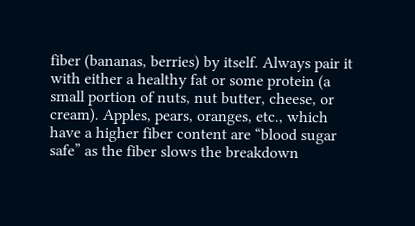fiber (bananas, berries) by itself. Always pair it with either a healthy fat or some protein (a small portion of nuts, nut butter, cheese, or cream). Apples, pears, oranges, etc., which have a higher fiber content are “blood sugar safe” as the fiber slows the breakdown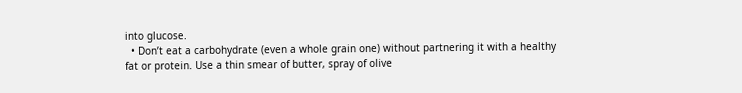into glucose.
  • Don’t eat a carbohydrate (even a whole grain one) without partnering it with a healthy fat or protein. Use a thin smear of butter, spray of olive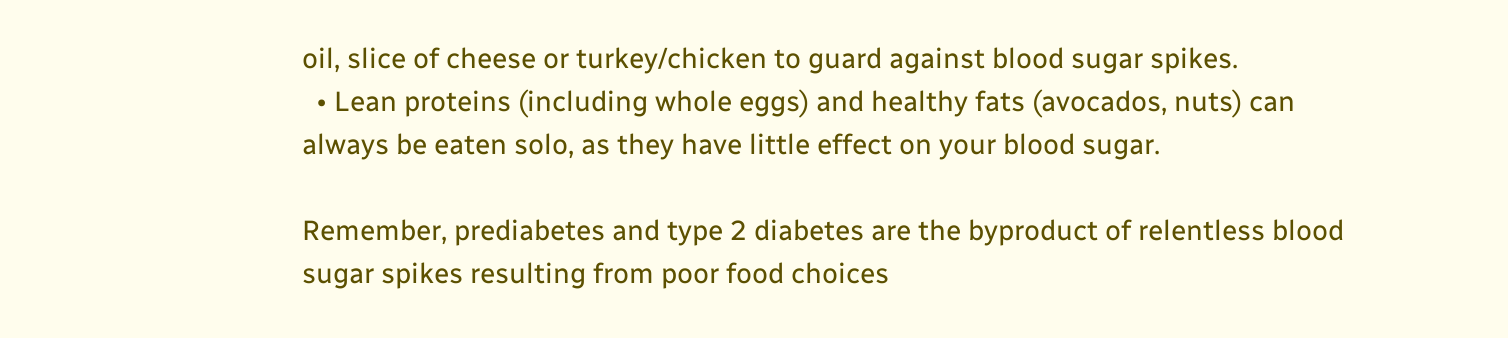oil, slice of cheese or turkey/chicken to guard against blood sugar spikes.
  • Lean proteins (including whole eggs) and healthy fats (avocados, nuts) can always be eaten solo, as they have little effect on your blood sugar.

Remember, prediabetes and type 2 diabetes are the byproduct of relentless blood sugar spikes resulting from poor food choices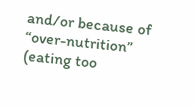and/or because of “over-nutrition” (eating too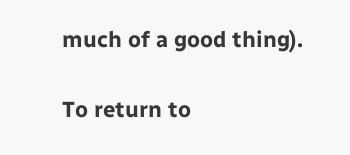much of a good thing).

To return to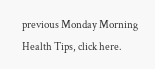previous Monday Morning Health Tips, click here.